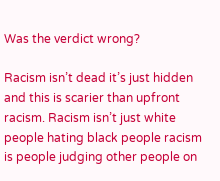Was the verdict wrong?

Racism isn’t dead it’s just hidden and this is scarier than upfront racism. Racism isn’t just white people hating black people racism is people judging other people on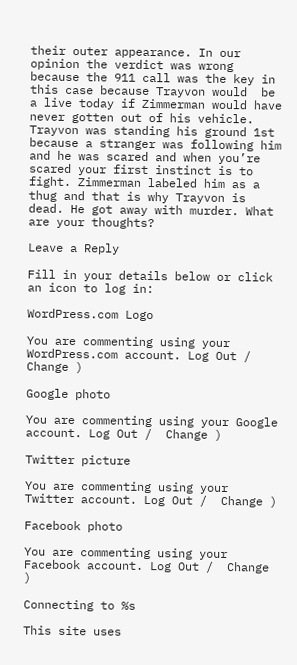their outer appearance. In our opinion the verdict was wrong because the 911 call was the key in this case because Trayvon would  be a live today if Zimmerman would have never gotten out of his vehicle. Trayvon was standing his ground 1st because a stranger was following him and he was scared and when you’re scared your first instinct is to fight. Zimmerman labeled him as a thug and that is why Trayvon is dead. He got away with murder. What are your thoughts?

Leave a Reply

Fill in your details below or click an icon to log in:

WordPress.com Logo

You are commenting using your WordPress.com account. Log Out /  Change )

Google photo

You are commenting using your Google account. Log Out /  Change )

Twitter picture

You are commenting using your Twitter account. Log Out /  Change )

Facebook photo

You are commenting using your Facebook account. Log Out /  Change )

Connecting to %s

This site uses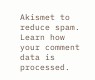Akismet to reduce spam. Learn how your comment data is processed.